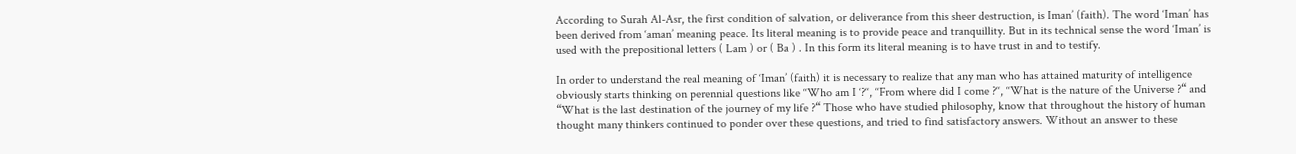According to Surah Al-Asr, the first condition of salvation, or deliverance from this sheer destruction, is Iman’ (faith). The word ‘Iman’ has been derived from ‘aman’ meaning peace. Its literal meaning is to provide peace and tranquillity. But in its technical sense the word ‘Iman’ is used with the prepositional letters ( Lam ) or ( Ba ) . In this form its literal meaning is to have trust in and to testify.

In order to understand the real meaning of ‘Iman’ (faith) it is necessary to realize that any man who has attained maturity of intelligence obviously starts thinking on perennial questions like ‘‘Who am I ‘?‘‘, ‘‘From where did I come ?‘‘, ‘‘What is the nature of the Universe ?“ and “What is the last destination of the journey of my life ?“ Those who have studied philosophy, know that throughout the history of human thought many thinkers continued to ponder over these questions, and tried to find satisfactory answers. Without an answer to these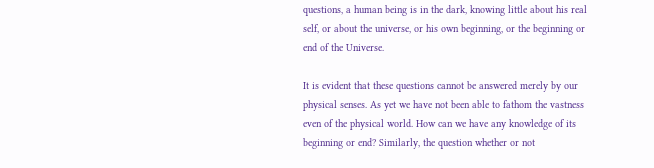questions, a human being is in the dark, knowing little about his real self, or about the universe, or his own beginning, or the beginning or end of the Universe.

It is evident that these questions cannot be answered merely by our physical senses. As yet we have not been able to fathom the vastness even of the physical world. How can we have any knowledge of its beginning or end? Similarly, the question whether or not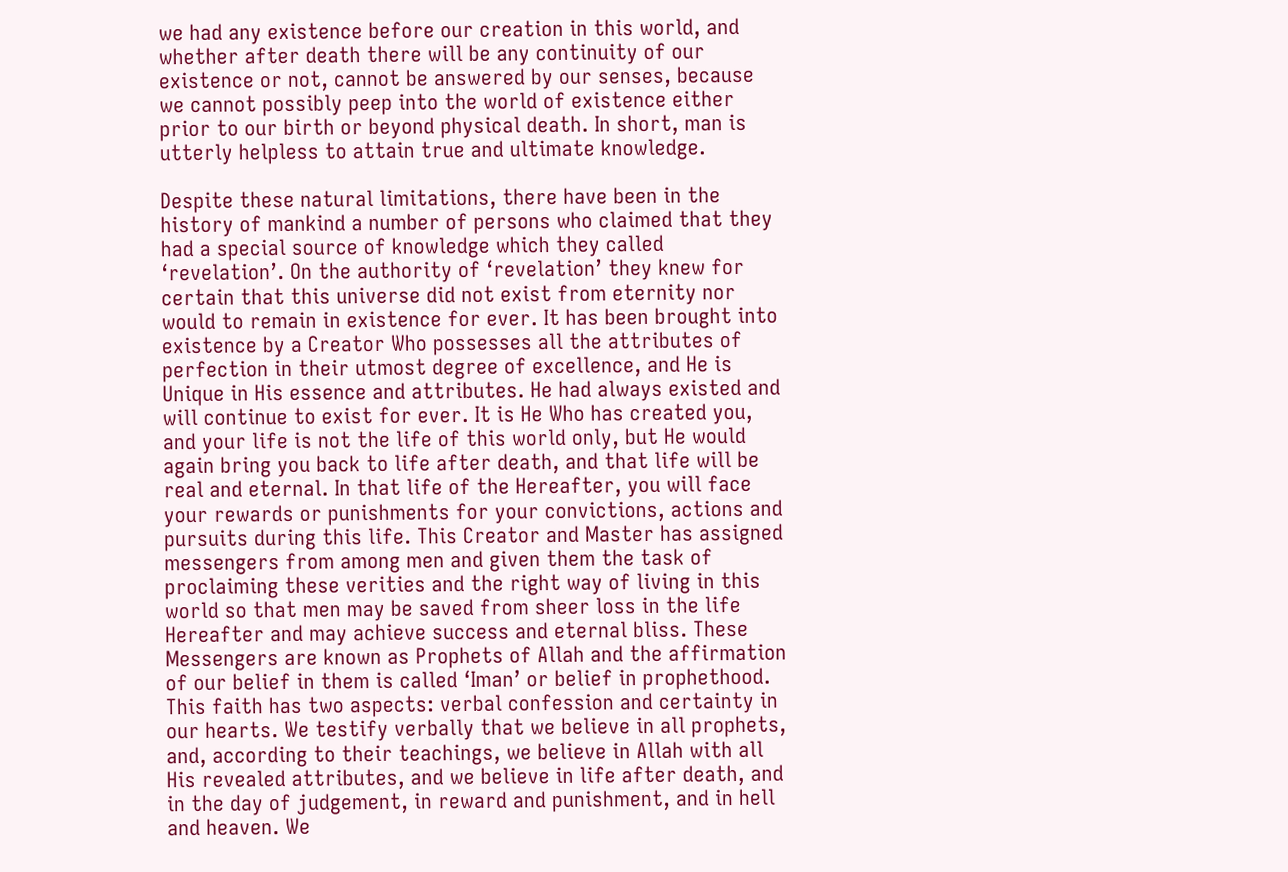we had any existence before our creation in this world, and whether after death there will be any continuity of our existence or not, cannot be answered by our senses, because we cannot possibly peep into the world of existence either prior to our birth or beyond physical death. In short, man is utterly helpless to attain true and ultimate knowledge.

Despite these natural limitations, there have been in the history of mankind a number of persons who claimed that they had a special source of knowledge which they called ‘revelation’. On the authority of ‘revelation’ they knew for certain that this universe did not exist from eternity nor would to remain in existence for ever. It has been brought into existence by a Creator Who possesses all the attributes of perfection in their utmost degree of excellence, and He is Unique in His essence and attributes. He had always existed and will continue to exist for ever. It is He Who has created you, and your life is not the life of this world only, but He would again bring you back to life after death, and that life will be real and eternal. In that life of the Hereafter, you will face your rewards or punishments for your convictions, actions and pursuits during this life. This Creator and Master has assigned messengers from among men and given them the task of proclaiming these verities and the right way of living in this world so that men may be saved from sheer loss in the life Hereafter and may achieve success and eternal bliss. These Messengers are known as Prophets of Allah and the affirmation of our belief in them is called ‘Iman’ or belief in prophethood. This faith has two aspects: verbal confession and certainty in our hearts. We testify verbally that we believe in all prophets, and, according to their teachings, we believe in Allah with all His revealed attributes, and we believe in life after death, and in the day of judgement, in reward and punishment, and in hell and heaven. We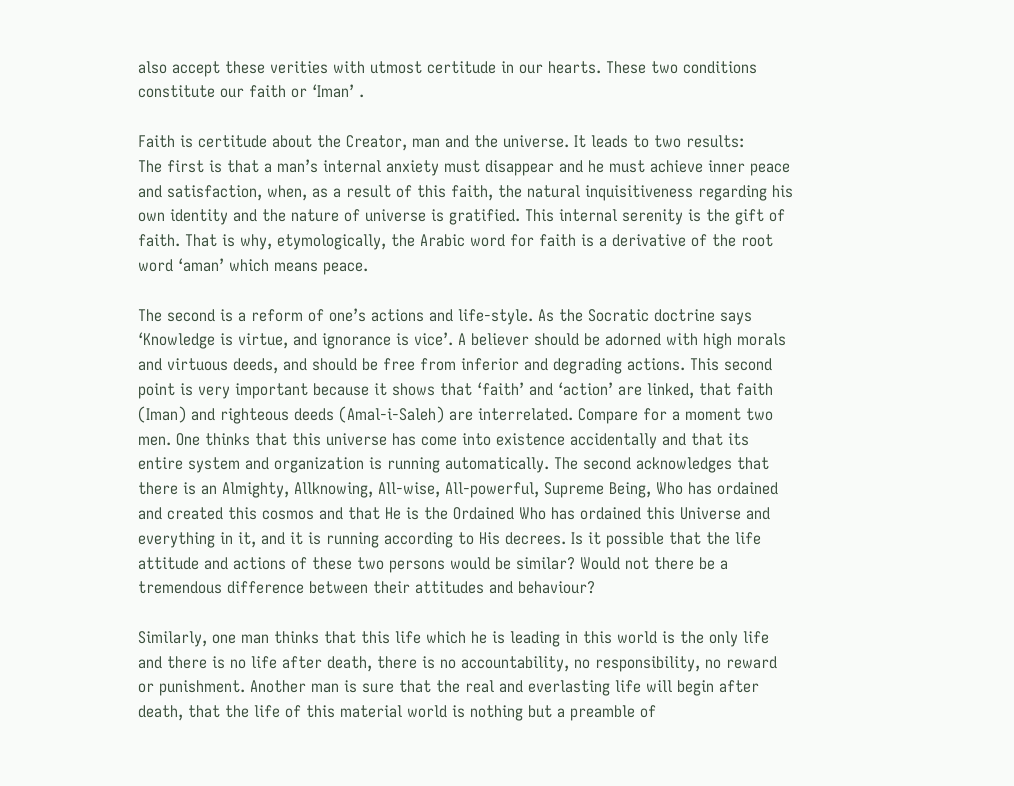also accept these verities with utmost certitude in our hearts. These two conditions constitute our faith or ‘Iman’ .

Faith is certitude about the Creator, man and the universe. It leads to two results:
The first is that a man’s internal anxiety must disappear and he must achieve inner peace and satisfaction, when, as a result of this faith, the natural inquisitiveness regarding his own identity and the nature of universe is gratified. This internal serenity is the gift of faith. That is why, etymologically, the Arabic word for faith is a derivative of the root word ‘aman’ which means peace.

The second is a reform of one’s actions and life-style. As the Socratic doctrine says ‘Knowledge is virtue, and ignorance is vice’. A believer should be adorned with high morals and virtuous deeds, and should be free from inferior and degrading actions. This second point is very important because it shows that ‘faith’ and ‘action’ are linked, that faith (Iman) and righteous deeds (Amal-i-Saleh) are interrelated. Compare for a moment two men. One thinks that this universe has come into existence accidentally and that its entire system and organization is running automatically. The second acknowledges that there is an Almighty, Allknowing, All-wise, All-powerful, Supreme Being, Who has ordained and created this cosmos and that He is the Ordained Who has ordained this Universe and everything in it, and it is running according to His decrees. Is it possible that the life attitude and actions of these two persons would be similar? Would not there be a tremendous difference between their attitudes and behaviour?

Similarly, one man thinks that this life which he is leading in this world is the only life and there is no life after death, there is no accountability, no responsibility, no reward or punishment. Another man is sure that the real and everlasting life will begin after death, that the life of this material world is nothing but a preamble of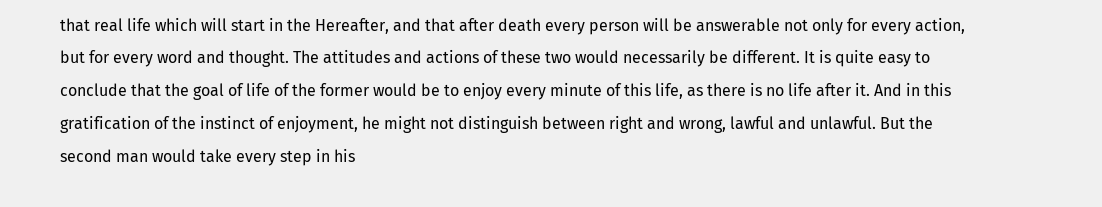that real life which will start in the Hereafter, and that after death every person will be answerable not only for every action, but for every word and thought. The attitudes and actions of these two would necessarily be different. It is quite easy to conclude that the goal of life of the former would be to enjoy every minute of this life, as there is no life after it. And in this gratification of the instinct of enjoyment, he might not distinguish between right and wrong, lawful and unlawful. But the second man would take every step in his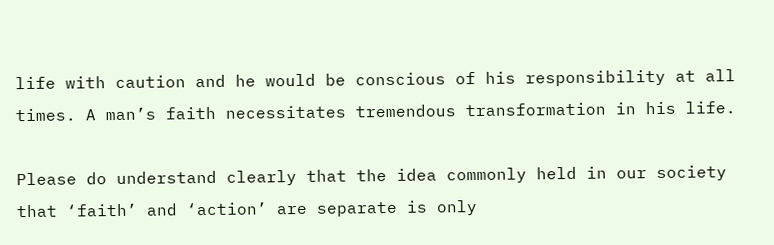life with caution and he would be conscious of his responsibility at all times. A man’s faith necessitates tremendous transformation in his life.

Please do understand clearly that the idea commonly held in our society that ‘faith’ and ‘action’ are separate is only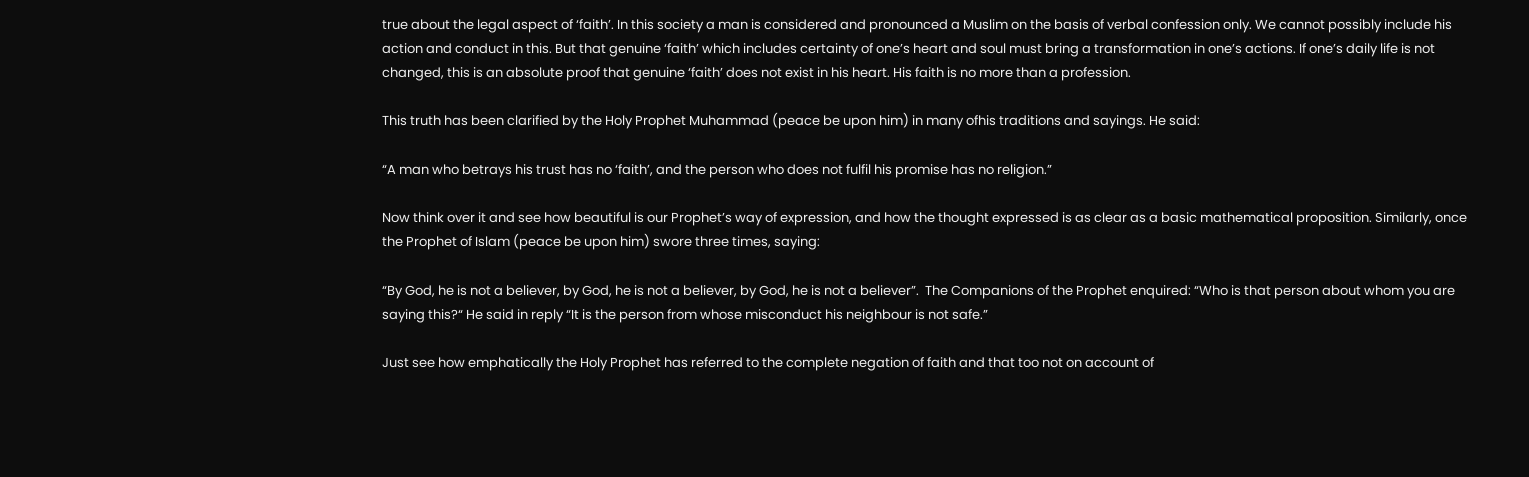true about the legal aspect of ‘faith’. In this society a man is considered and pronounced a Muslim on the basis of verbal confession only. We cannot possibly include his action and conduct in this. But that genuine ‘faith’ which includes certainty of one’s heart and soul must bring a transformation in one’s actions. If one’s daily life is not changed, this is an absolute proof that genuine ‘faith’ does not exist in his heart. His faith is no more than a profession.

This truth has been clarified by the Holy Prophet Muhammad (peace be upon him) in many ofhis traditions and sayings. He said:

“A man who betrays his trust has no ‘faith’, and the person who does not fulfil his promise has no religion.”

Now think over it and see how beautiful is our Prophet’s way of expression, and how the thought expressed is as clear as a basic mathematical proposition. Similarly, once the Prophet of Islam (peace be upon him) swore three times, saying:

“By God, he is not a believer, by God, he is not a believer, by God, he is not a believer”.  The Companions of the Prophet enquired: “Who is that person about whom you are saying this?“ He said in reply “It is the person from whose misconduct his neighbour is not safe.”

Just see how emphatically the Holy Prophet has referred to the complete negation of faith and that too not on account of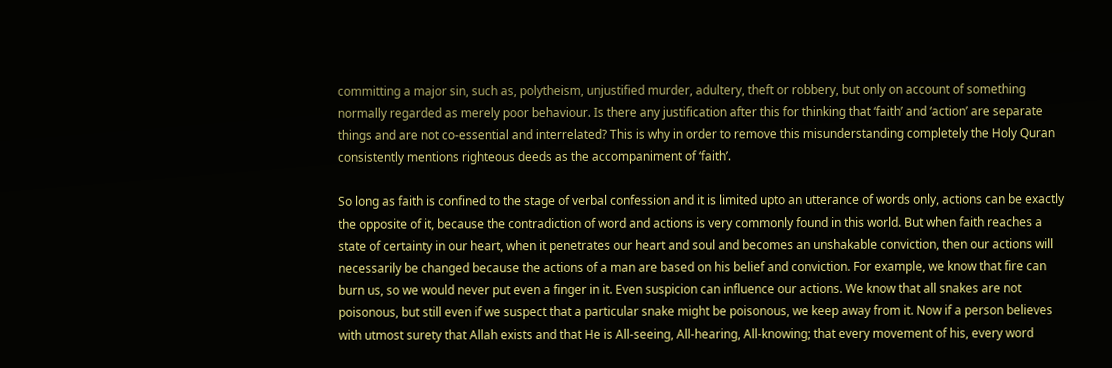committing a major sin, such as, polytheism, unjustified murder, adultery, theft or robbery, but only on account of something normally regarded as merely poor behaviour. Is there any justification after this for thinking that ‘faith’ and ‘action’ are separate things and are not co-essential and interrelated? This is why in order to remove this misunderstanding completely the Holy Quran consistently mentions righteous deeds as the accompaniment of ‘faith’.

So long as faith is confined to the stage of verbal confession and it is limited upto an utterance of words only, actions can be exactly the opposite of it, because the contradiction of word and actions is very commonly found in this world. But when faith reaches a state of certainty in our heart, when it penetrates our heart and soul and becomes an unshakable conviction, then our actions will necessarily be changed because the actions of a man are based on his belief and conviction. For example, we know that fire can burn us, so we would never put even a finger in it. Even suspicion can influence our actions. We know that all snakes are not poisonous, but still even if we suspect that a particular snake might be poisonous, we keep away from it. Now if a person believes with utmost surety that Allah exists and that He is All-seeing, All-hearing, All-knowing; that every movement of his, every word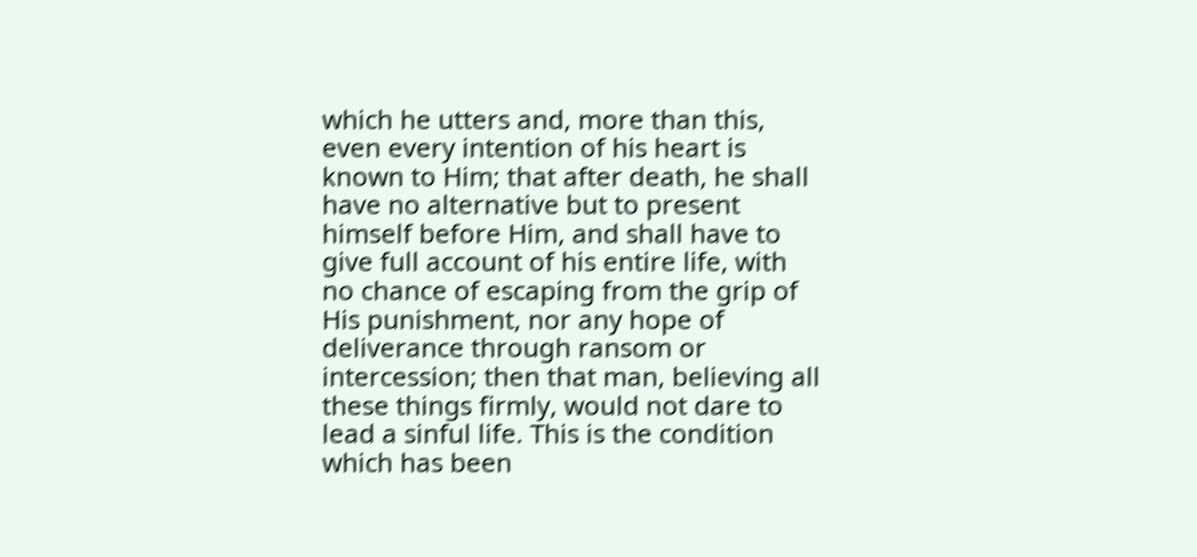which he utters and, more than this, even every intention of his heart is known to Him; that after death, he shall have no alternative but to present himself before Him, and shall have to give full account of his entire life, with no chance of escaping from the grip of His punishment, nor any hope of deliverance through ransom or intercession; then that man, believing all these things firmly, would not dare to lead a sinful life. This is the condition which has been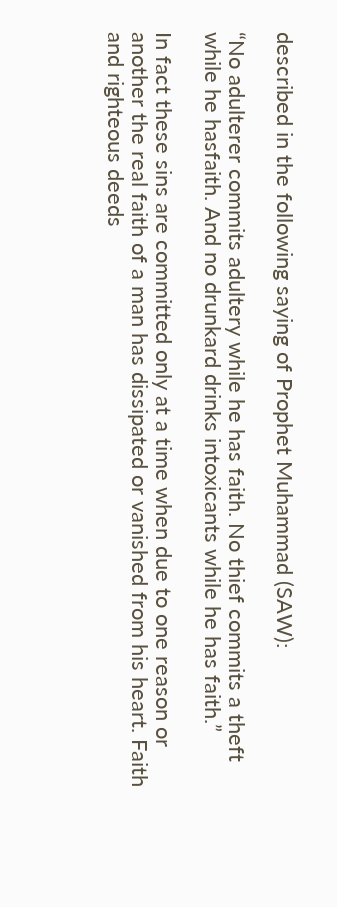described in the following saying of Prophet Muhammad (SAW):

“No adulterer commits adultery while he has faith. No thief commits a theft while he hasfaith. And no drunkard drinks intoxicants while he has faith.”

In fact these sins are committed only at a time when due to one reason or another the real faith of a man has dissipated or vanished from his heart. Faith and righteous deeds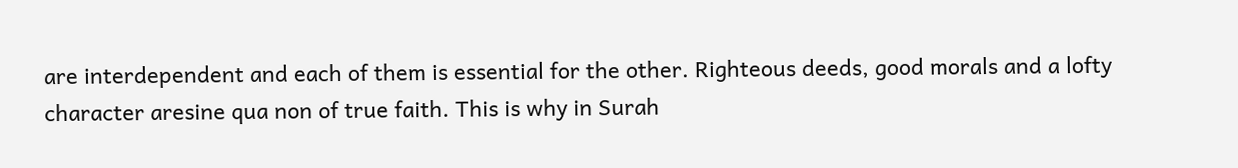are interdependent and each of them is essential for the other. Righteous deeds, good morals and a lofty character aresine qua non of true faith. This is why in Surah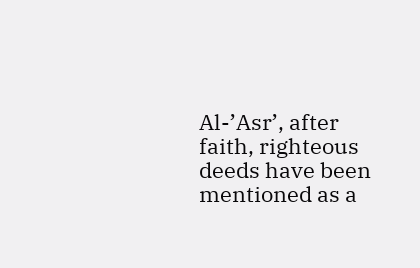Al-’Asr’, after faith, righteous deeds have been mentioned as a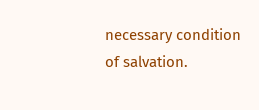necessary condition of salvation.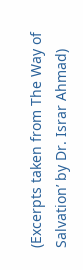(Excerpts taken from The Way of Salvation’ by Dr. Israr Ahmad)